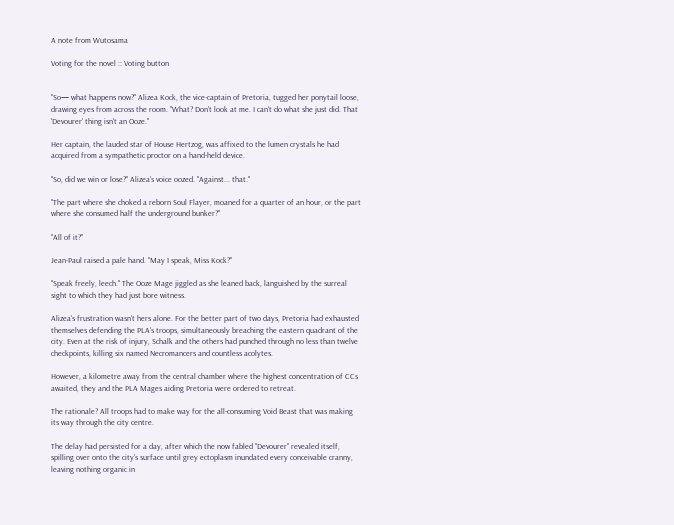A note from Wutosama

Voting for the novel :: Voting button


"So— what happens now?" Alizea Kock, the vice-captain of Pretoria, tugged her ponytail loose, drawing eyes from across the room. "What? Don't look at me. I can't do what she just did. That 'Devourer' thing isn't an Ooze."

Her captain, the lauded star of House Hertzog, was affixed to the lumen crystals he had acquired from a sympathetic proctor on a hand-held device.

"So, did we win or lose?" Alizea's voice oozed. "Against... that."

"The part where she choked a reborn Soul Flayer, moaned for a quarter of an hour, or the part where she consumed half the underground bunker?"

"All of it?"

Jean-Paul raised a pale hand. "May I speak, Miss Kock?"

"Speak freely, leech." The Ooze Mage jiggled as she leaned back, languished by the surreal sight to which they had just bore witness.

Alizea's frustration wasn't hers alone. For the better part of two days, Pretoria had exhausted themselves defending the PLA's troops, simultaneously breaching the eastern quadrant of the city. Even at the risk of injury, Schalk and the others had punched through no less than twelve checkpoints, killing six named Necromancers and countless acolytes.

However, a kilometre away from the central chamber where the highest concentration of CCs awaited, they and the PLA Mages aiding Pretoria were ordered to retreat.

The rationale? All troops had to make way for the all-consuming Void Beast that was making its way through the city centre.

The delay had persisted for a day, after which the now fabled "Devourer" revealed itself, spilling over onto the city's surface until grey ectoplasm inundated every conceivable cranny, leaving nothing organic in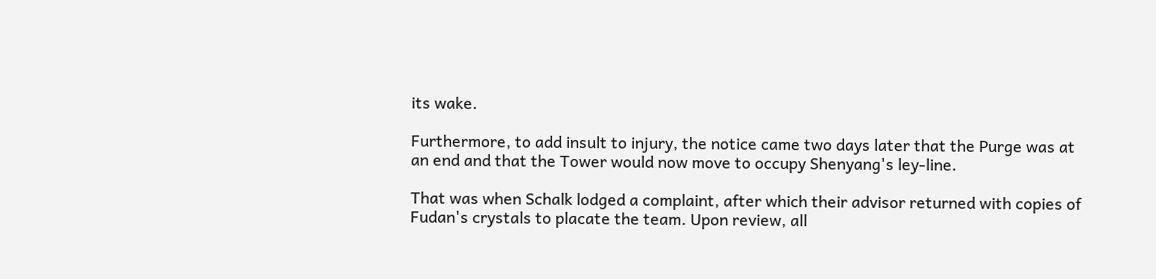its wake.

Furthermore, to add insult to injury, the notice came two days later that the Purge was at an end and that the Tower would now move to occupy Shenyang's ley-line.

That was when Schalk lodged a complaint, after which their advisor returned with copies of Fudan's crystals to placate the team. Upon review, all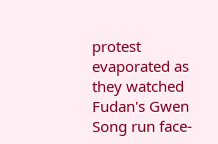protest evaporated as they watched Fudan's Gwen Song run face-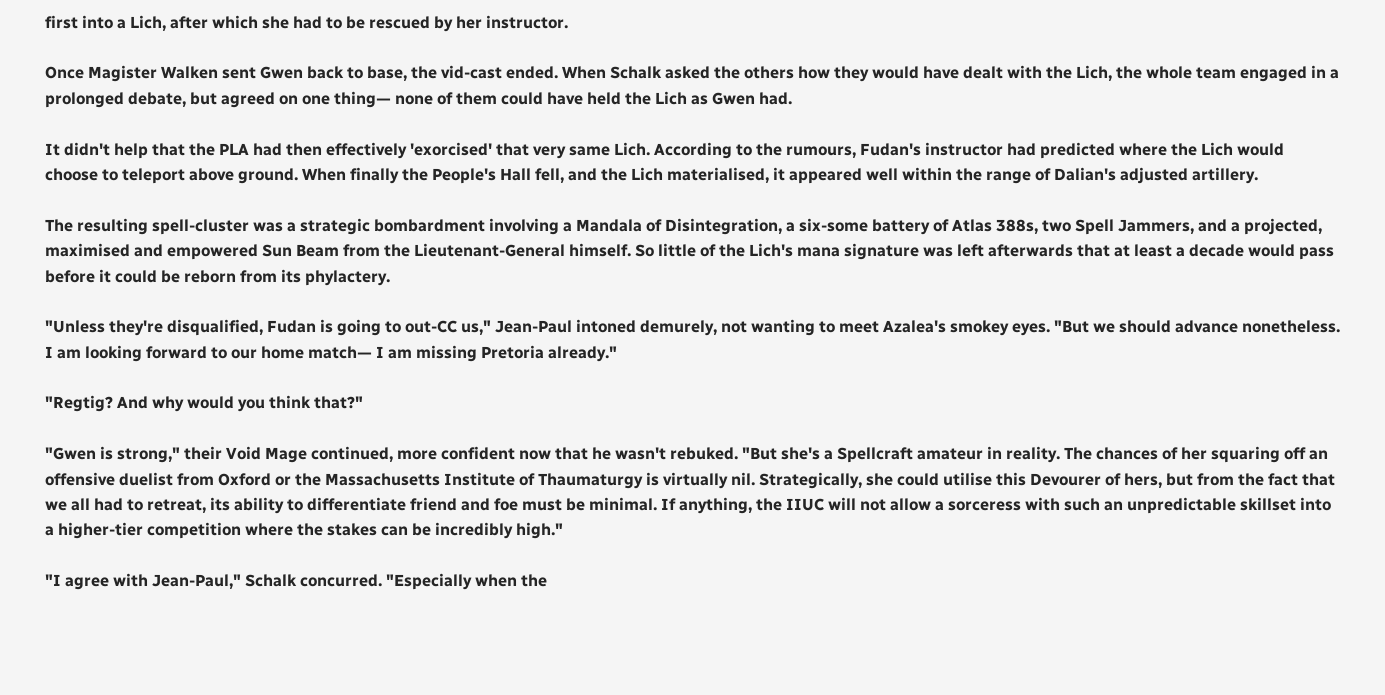first into a Lich, after which she had to be rescued by her instructor.

Once Magister Walken sent Gwen back to base, the vid-cast ended. When Schalk asked the others how they would have dealt with the Lich, the whole team engaged in a prolonged debate, but agreed on one thing— none of them could have held the Lich as Gwen had.

It didn't help that the PLA had then effectively 'exorcised' that very same Lich. According to the rumours, Fudan's instructor had predicted where the Lich would choose to teleport above ground. When finally the People's Hall fell, and the Lich materialised, it appeared well within the range of Dalian's adjusted artillery.

The resulting spell-cluster was a strategic bombardment involving a Mandala of Disintegration, a six-some battery of Atlas 388s, two Spell Jammers, and a projected, maximised and empowered Sun Beam from the Lieutenant-General himself. So little of the Lich's mana signature was left afterwards that at least a decade would pass before it could be reborn from its phylactery.

"Unless they're disqualified, Fudan is going to out-CC us," Jean-Paul intoned demurely, not wanting to meet Azalea's smokey eyes. "But we should advance nonetheless. I am looking forward to our home match— I am missing Pretoria already."

"Regtig? And why would you think that?"

"Gwen is strong," their Void Mage continued, more confident now that he wasn't rebuked. "But she's a Spellcraft amateur in reality. The chances of her squaring off an offensive duelist from Oxford or the Massachusetts Institute of Thaumaturgy is virtually nil. Strategically, she could utilise this Devourer of hers, but from the fact that we all had to retreat, its ability to differentiate friend and foe must be minimal. If anything, the IIUC will not allow a sorceress with such an unpredictable skillset into a higher-tier competition where the stakes can be incredibly high."

"I agree with Jean-Paul," Schalk concurred. "Especially when the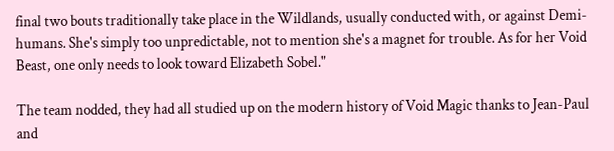final two bouts traditionally take place in the Wildlands, usually conducted with, or against Demi-humans. She's simply too unpredictable, not to mention she's a magnet for trouble. As for her Void Beast, one only needs to look toward Elizabeth Sobel."

The team nodded, they had all studied up on the modern history of Void Magic thanks to Jean-Paul and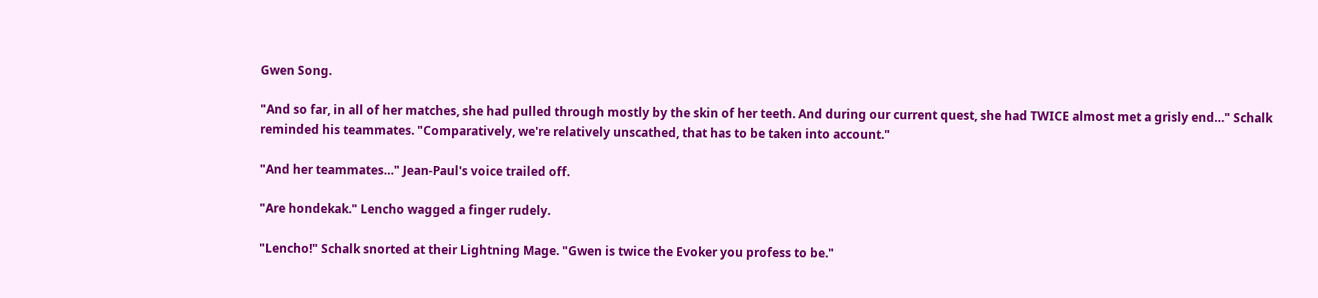Gwen Song.

"And so far, in all of her matches, she had pulled through mostly by the skin of her teeth. And during our current quest, she had TWICE almost met a grisly end…" Schalk reminded his teammates. "Comparatively, we're relatively unscathed, that has to be taken into account."

"And her teammates…" Jean-Paul's voice trailed off.

"Are hondekak." Lencho wagged a finger rudely.

"Lencho!" Schalk snorted at their Lightning Mage. "Gwen is twice the Evoker you profess to be."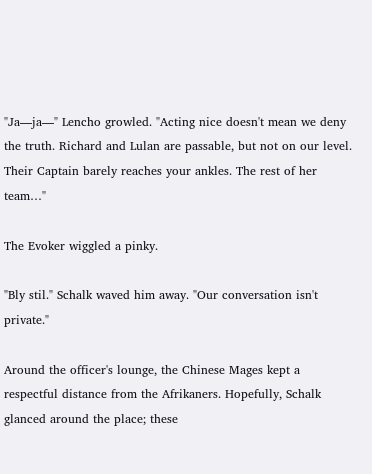"Ja—ja—" Lencho growled. "Acting nice doesn't mean we deny the truth. Richard and Lulan are passable, but not on our level. Their Captain barely reaches your ankles. The rest of her team…"

The Evoker wiggled a pinky.

"Bly stil." Schalk waved him away. "Our conversation isn't private."

Around the officer's lounge, the Chinese Mages kept a respectful distance from the Afrikaners. Hopefully, Schalk glanced around the place; these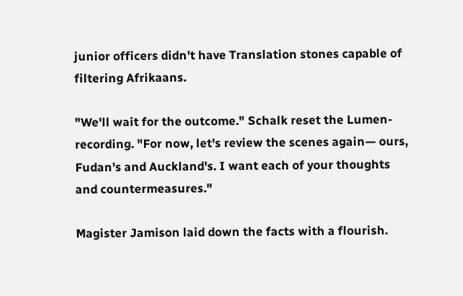junior officers didn't have Translation stones capable of filtering Afrikaans.

"We'll wait for the outcome." Schalk reset the Lumen-recording. "For now, let's review the scenes again— ours, Fudan's and Auckland's. I want each of your thoughts and countermeasures."

Magister Jamison laid down the facts with a flourish.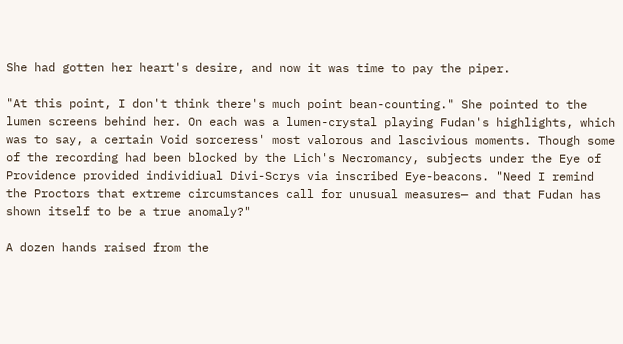She had gotten her heart's desire, and now it was time to pay the piper.

"At this point, I don't think there's much point bean-counting." She pointed to the lumen screens behind her. On each was a lumen-crystal playing Fudan's highlights, which was to say, a certain Void sorceress' most valorous and lascivious moments. Though some of the recording had been blocked by the Lich's Necromancy, subjects under the Eye of Providence provided individiual Divi-Scrys via inscribed Eye-beacons. "Need I remind the Proctors that extreme circumstances call for unusual measures— and that Fudan has shown itself to be a true anomaly?"

A dozen hands raised from the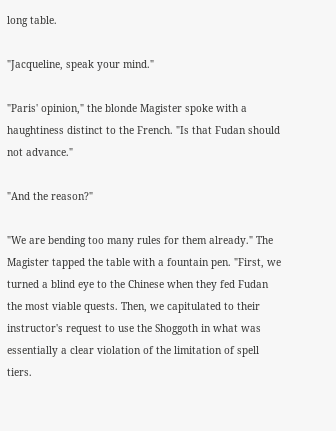long table.

"Jacqueline, speak your mind."

"Paris' opinion," the blonde Magister spoke with a haughtiness distinct to the French. "Is that Fudan should not advance."

"And the reason?"

"We are bending too many rules for them already." The Magister tapped the table with a fountain pen. "First, we turned a blind eye to the Chinese when they fed Fudan the most viable quests. Then, we capitulated to their instructor's request to use the Shoggoth in what was essentially a clear violation of the limitation of spell tiers.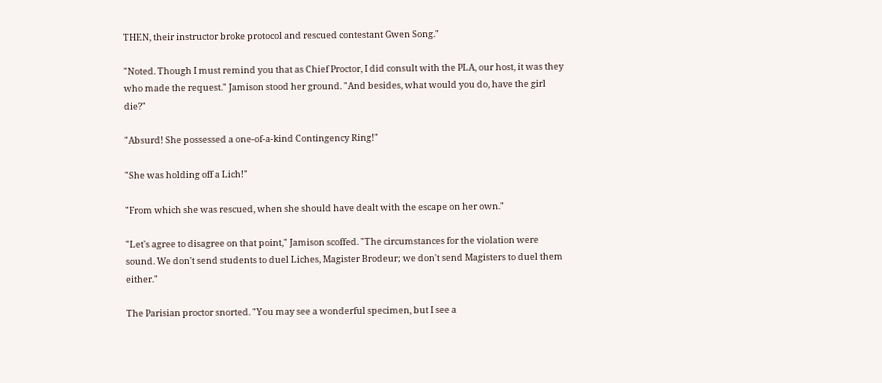THEN, their instructor broke protocol and rescued contestant Gwen Song."

"Noted. Though I must remind you that as Chief Proctor, I did consult with the PLA, our host, it was they who made the request." Jamison stood her ground. "And besides, what would you do, have the girl die?"

"Absurd! She possessed a one-of-a-kind Contingency Ring!"

"She was holding off a Lich!"

"From which she was rescued, when she should have dealt with the escape on her own."

"Let's agree to disagree on that point," Jamison scoffed. "The circumstances for the violation were sound. We don't send students to duel Liches, Magister Brodeur; we don't send Magisters to duel them either."

The Parisian proctor snorted. "You may see a wonderful specimen, but I see a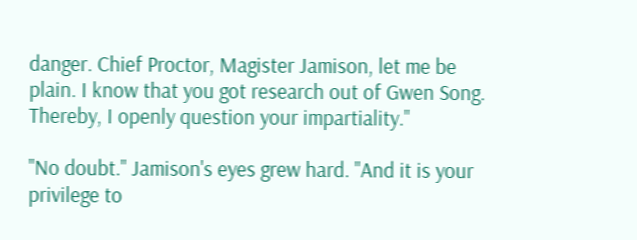danger. Chief Proctor, Magister Jamison, let me be plain. I know that you got research out of Gwen Song. Thereby, I openly question your impartiality."

"No doubt." Jamison's eyes grew hard. "And it is your privilege to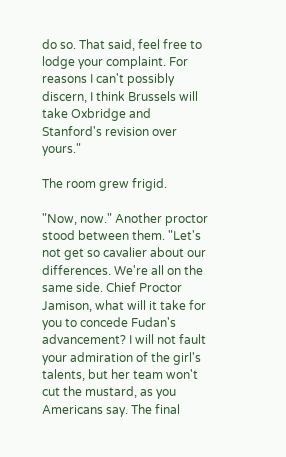do so. That said, feel free to lodge your complaint. For reasons I can't possibly discern, I think Brussels will take Oxbridge and Stanford's revision over yours."

The room grew frigid.

"Now, now." Another proctor stood between them. "Let's not get so cavalier about our differences. We're all on the same side. Chief Proctor Jamison, what will it take for you to concede Fudan's advancement? I will not fault your admiration of the girl's talents, but her team won't cut the mustard, as you Americans say. The final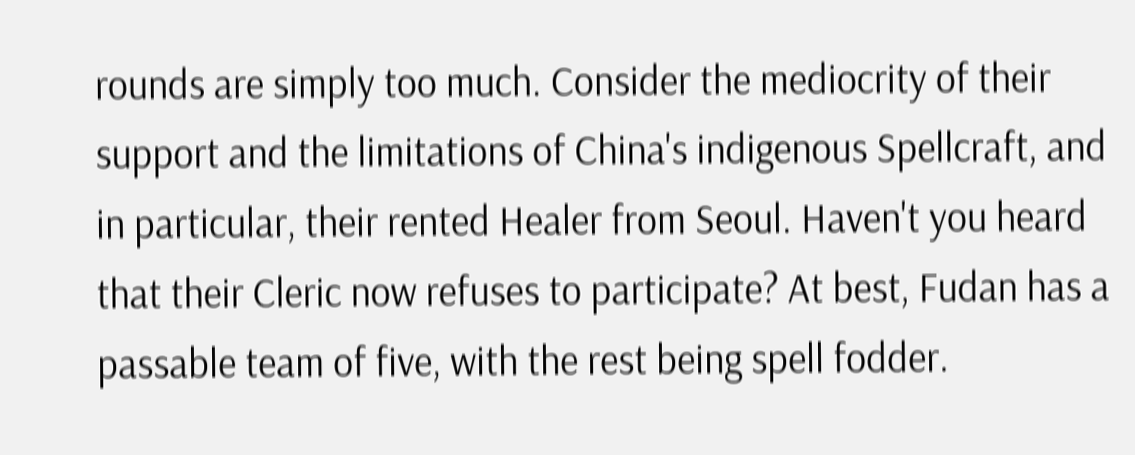rounds are simply too much. Consider the mediocrity of their support and the limitations of China's indigenous Spellcraft, and in particular, their rented Healer from Seoul. Haven't you heard that their Cleric now refuses to participate? At best, Fudan has a passable team of five, with the rest being spell fodder.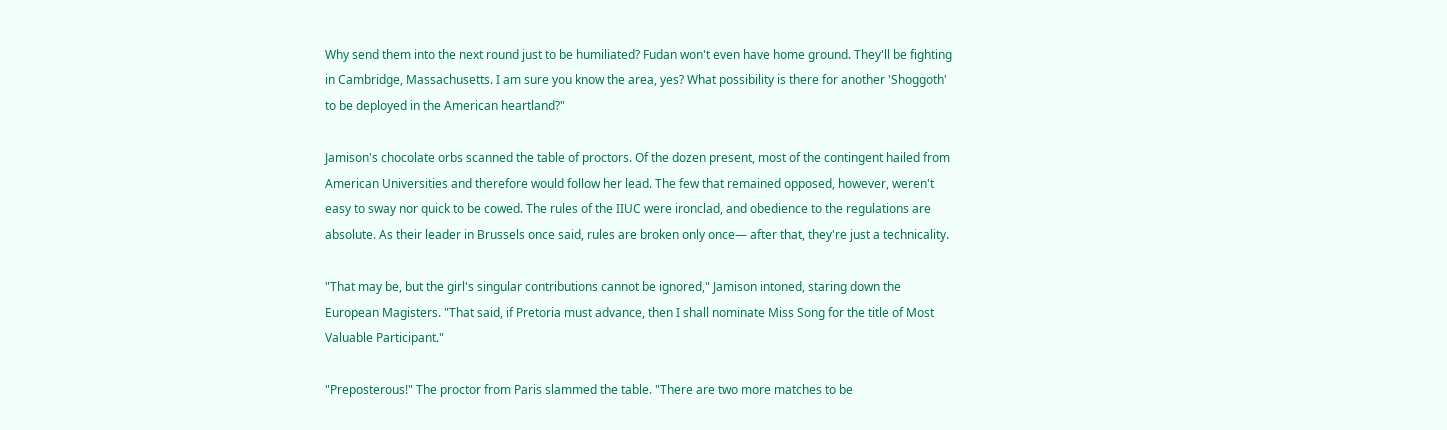Why send them into the next round just to be humiliated? Fudan won't even have home ground. They'll be fighting in Cambridge, Massachusetts. I am sure you know the area, yes? What possibility is there for another 'Shoggoth' to be deployed in the American heartland?"

Jamison's chocolate orbs scanned the table of proctors. Of the dozen present, most of the contingent hailed from American Universities and therefore would follow her lead. The few that remained opposed, however, weren't easy to sway nor quick to be cowed. The rules of the IIUC were ironclad, and obedience to the regulations are absolute. As their leader in Brussels once said, rules are broken only once— after that, they're just a technicality.

"That may be, but the girl's singular contributions cannot be ignored," Jamison intoned, staring down the European Magisters. "That said, if Pretoria must advance, then I shall nominate Miss Song for the title of Most Valuable Participant."

"Preposterous!" The proctor from Paris slammed the table. "There are two more matches to be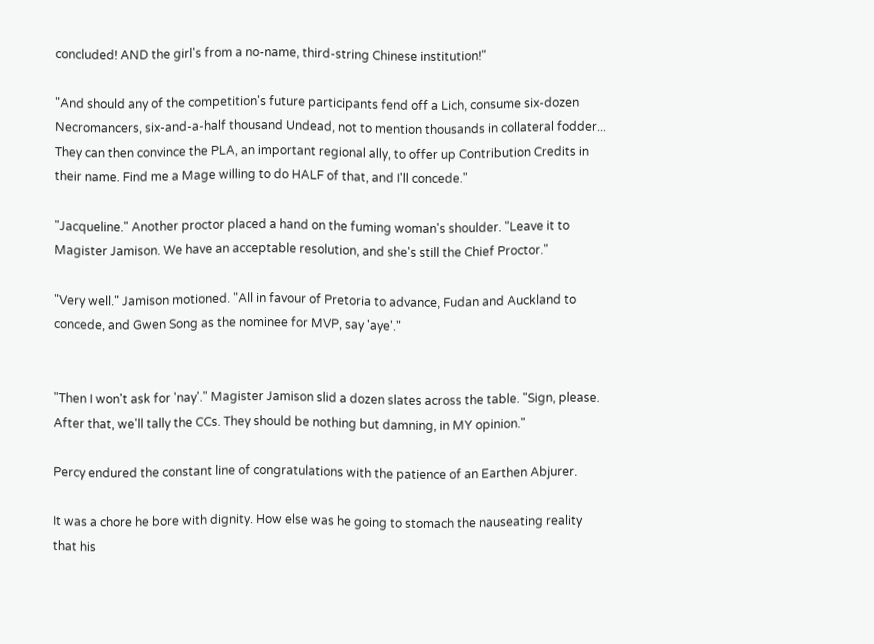concluded! AND the girl's from a no-name, third-string Chinese institution!"

"And should any of the competition's future participants fend off a Lich, consume six-dozen Necromancers, six-and-a-half thousand Undead, not to mention thousands in collateral fodder... They can then convince the PLA, an important regional ally, to offer up Contribution Credits in their name. Find me a Mage willing to do HALF of that, and I'll concede."

"Jacqueline." Another proctor placed a hand on the fuming woman's shoulder. "Leave it to Magister Jamison. We have an acceptable resolution, and she's still the Chief Proctor."

"Very well." Jamison motioned. "All in favour of Pretoria to advance, Fudan and Auckland to concede, and Gwen Song as the nominee for MVP, say 'aye'."


"Then I won't ask for 'nay'." Magister Jamison slid a dozen slates across the table. "Sign, please. After that, we'll tally the CCs. They should be nothing but damning, in MY opinion."

Percy endured the constant line of congratulations with the patience of an Earthen Abjurer.

It was a chore he bore with dignity. How else was he going to stomach the nauseating reality that his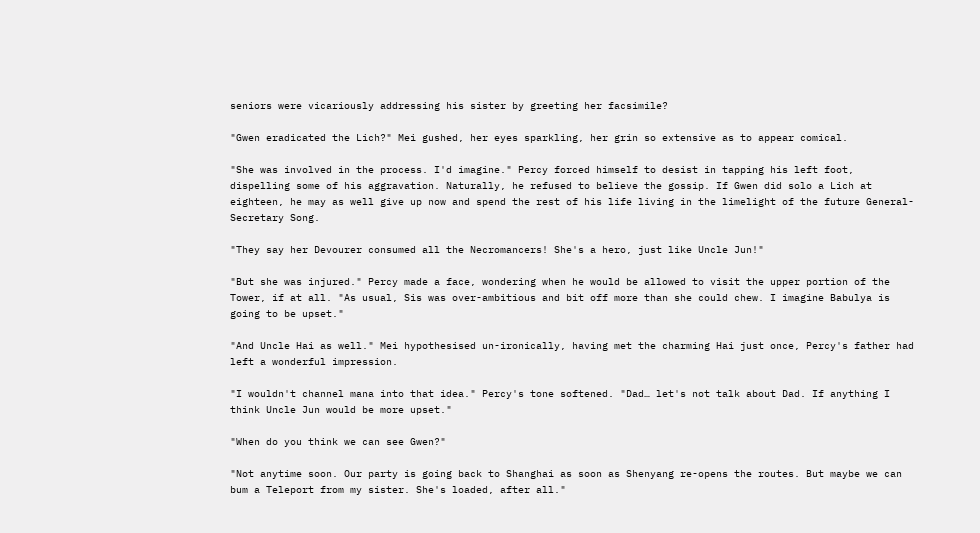seniors were vicariously addressing his sister by greeting her facsimile?

"Gwen eradicated the Lich?" Mei gushed, her eyes sparkling, her grin so extensive as to appear comical.

"She was involved in the process. I'd imagine." Percy forced himself to desist in tapping his left foot, dispelling some of his aggravation. Naturally, he refused to believe the gossip. If Gwen did solo a Lich at eighteen, he may as well give up now and spend the rest of his life living in the limelight of the future General-Secretary Song.

"They say her Devourer consumed all the Necromancers! She's a hero, just like Uncle Jun!"

"But she was injured." Percy made a face, wondering when he would be allowed to visit the upper portion of the Tower, if at all. "As usual, Sis was over-ambitious and bit off more than she could chew. I imagine Babulya is going to be upset."

"And Uncle Hai as well." Mei hypothesised un-ironically, having met the charming Hai just once, Percy's father had left a wonderful impression.

"I wouldn't channel mana into that idea." Percy's tone softened. "Dad… let's not talk about Dad. If anything I think Uncle Jun would be more upset."

"When do you think we can see Gwen?"

"Not anytime soon. Our party is going back to Shanghai as soon as Shenyang re-opens the routes. But maybe we can bum a Teleport from my sister. She's loaded, after all."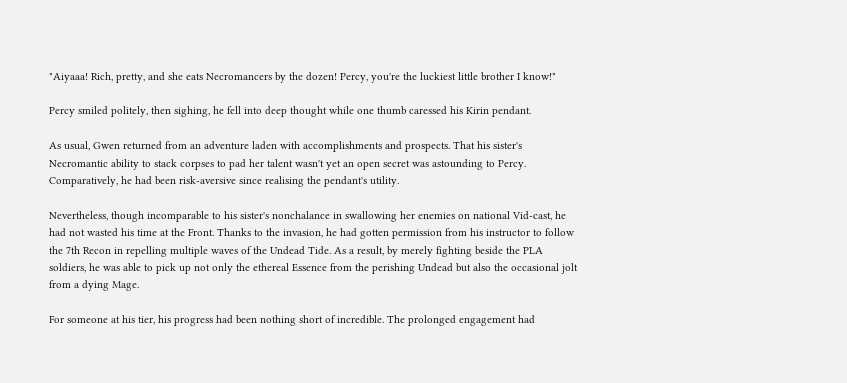"Aiyaaa! Rich, pretty, and she eats Necromancers by the dozen! Percy, you're the luckiest little brother I know!"

Percy smiled politely, then sighing, he fell into deep thought while one thumb caressed his Kirin pendant.

As usual, Gwen returned from an adventure laden with accomplishments and prospects. That his sister's Necromantic ability to stack corpses to pad her talent wasn't yet an open secret was astounding to Percy. Comparatively, he had been risk-aversive since realising the pendant's utility.

Nevertheless, though incomparable to his sister's nonchalance in swallowing her enemies on national Vid-cast, he had not wasted his time at the Front. Thanks to the invasion, he had gotten permission from his instructor to follow the 7th Recon in repelling multiple waves of the Undead Tide. As a result, by merely fighting beside the PLA soldiers, he was able to pick up not only the ethereal Essence from the perishing Undead but also the occasional jolt from a dying Mage.

For someone at his tier, his progress had been nothing short of incredible. The prolonged engagement had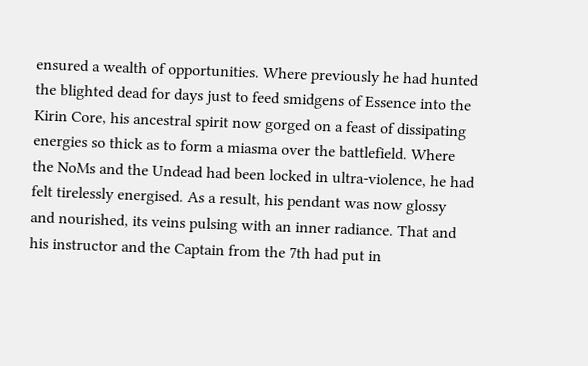ensured a wealth of opportunities. Where previously he had hunted the blighted dead for days just to feed smidgens of Essence into the Kirin Core, his ancestral spirit now gorged on a feast of dissipating energies so thick as to form a miasma over the battlefield. Where the NoMs and the Undead had been locked in ultra-violence, he had felt tirelessly energised. As a result, his pendant was now glossy and nourished, its veins pulsing with an inner radiance. That and his instructor and the Captain from the 7th had put in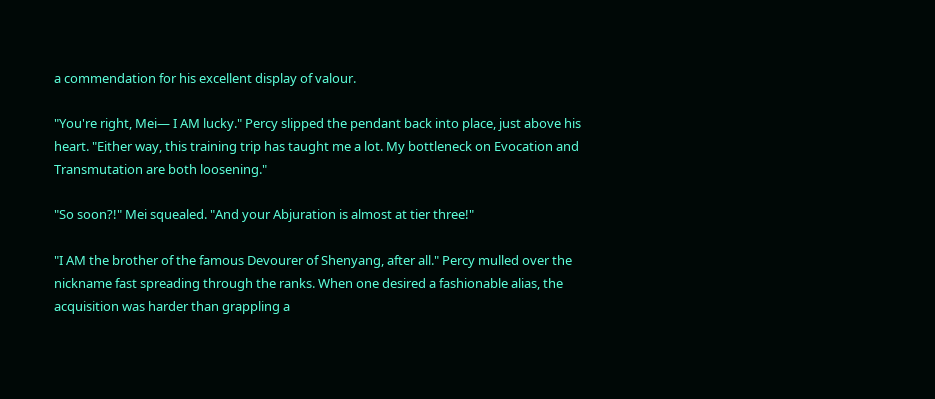a commendation for his excellent display of valour.

"You're right, Mei— I AM lucky." Percy slipped the pendant back into place, just above his heart. "Either way, this training trip has taught me a lot. My bottleneck on Evocation and Transmutation are both loosening."

"So soon?!" Mei squealed. "And your Abjuration is almost at tier three!"

"I AM the brother of the famous Devourer of Shenyang, after all." Percy mulled over the nickname fast spreading through the ranks. When one desired a fashionable alias, the acquisition was harder than grappling a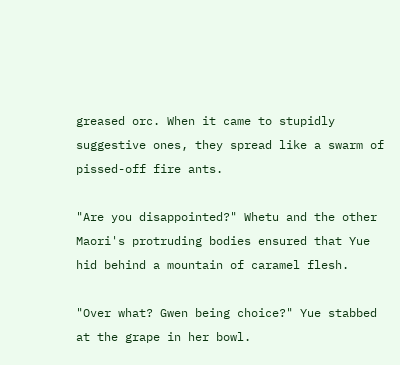greased orc. When it came to stupidly suggestive ones, they spread like a swarm of pissed-off fire ants.

"Are you disappointed?" Whetu and the other Maori's protruding bodies ensured that Yue hid behind a mountain of caramel flesh.

"Over what? Gwen being choice?" Yue stabbed at the grape in her bowl.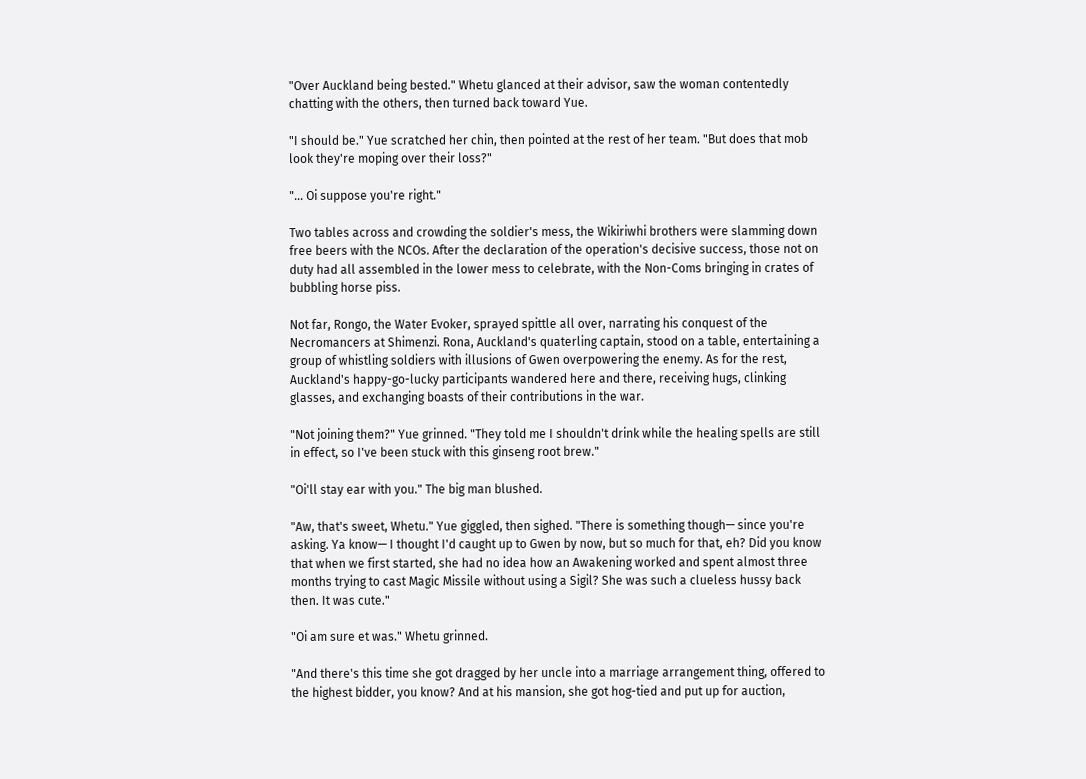"Over Auckland being bested." Whetu glanced at their advisor, saw the woman contentedly chatting with the others, then turned back toward Yue.

"I should be." Yue scratched her chin, then pointed at the rest of her team. "But does that mob look they're moping over their loss?"

"... Oi suppose you're right."

Two tables across and crowding the soldier's mess, the Wikiriwhi brothers were slamming down free beers with the NCOs. After the declaration of the operation's decisive success, those not on duty had all assembled in the lower mess to celebrate, with the Non-Coms bringing in crates of bubbling horse piss.

Not far, Rongo, the Water Evoker, sprayed spittle all over, narrating his conquest of the Necromancers at Shimenzi. Rona, Auckland's quaterling captain, stood on a table, entertaining a group of whistling soldiers with illusions of Gwen overpowering the enemy. As for the rest, Auckland's happy-go-lucky participants wandered here and there, receiving hugs, clinking glasses, and exchanging boasts of their contributions in the war.

"Not joining them?" Yue grinned. "They told me I shouldn't drink while the healing spells are still in effect, so I've been stuck with this ginseng root brew."

"Oi'll stay ear with you." The big man blushed.

"Aw, that's sweet, Whetu." Yue giggled, then sighed. "There is something though— since you're asking. Ya know— I thought I'd caught up to Gwen by now, but so much for that, eh? Did you know that when we first started, she had no idea how an Awakening worked and spent almost three months trying to cast Magic Missile without using a Sigil? She was such a clueless hussy back then. It was cute."

"Oi am sure et was." Whetu grinned.

"And there's this time she got dragged by her uncle into a marriage arrangement thing, offered to the highest bidder, you know? And at his mansion, she got hog-tied and put up for auction,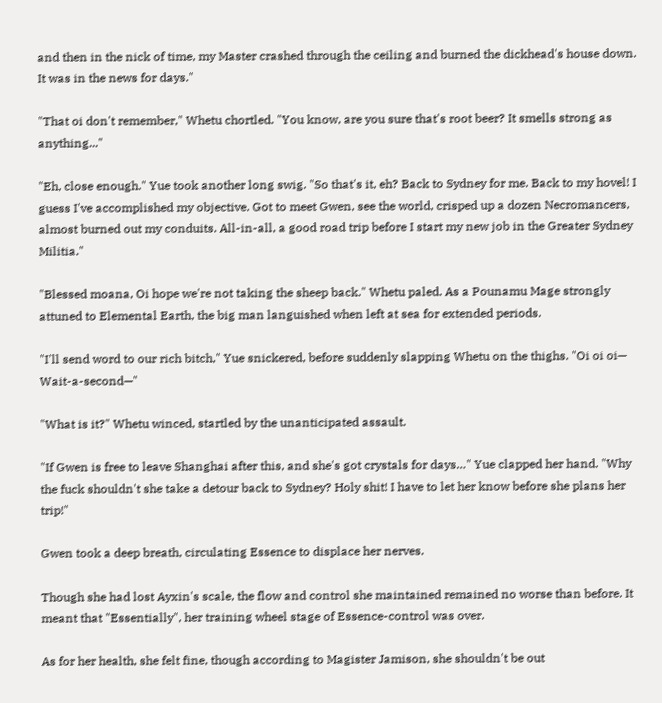and then in the nick of time, my Master crashed through the ceiling and burned the dickhead's house down. It was in the news for days."

"That oi don't remember," Whetu chortled. "You know, are you sure that's root beer? It smells strong as anything..."

"Eh, close enough." Yue took another long swig. "So that's it, eh? Back to Sydney for me. Back to my hovel! I guess I've accomplished my objective. Got to meet Gwen, see the world, crisped up a dozen Necromancers, almost burned out my conduits. All-in-all, a good road trip before I start my new job in the Greater Sydney Militia."

"Blessed moana, Oi hope we're not taking the sheep back." Whetu paled. As a Pounamu Mage strongly attuned to Elemental Earth, the big man languished when left at sea for extended periods.

"I'll send word to our rich bitch," Yue snickered, before suddenly slapping Whetu on the thighs. "Oi oi oi— Wait-a-second—"

"What is it?" Whetu winced, startled by the unanticipated assault.

"If Gwen is free to leave Shanghai after this, and she's got crystals for days…" Yue clapped her hand. "Why the fuck shouldn't she take a detour back to Sydney? Holy shit! I have to let her know before she plans her trip!"

Gwen took a deep breath, circulating Essence to displace her nerves.

Though she had lost Ayxin's scale, the flow and control she maintained remained no worse than before. It meant that "Essentially", her training wheel stage of Essence-control was over.

As for her health, she felt fine, though according to Magister Jamison, she shouldn't be out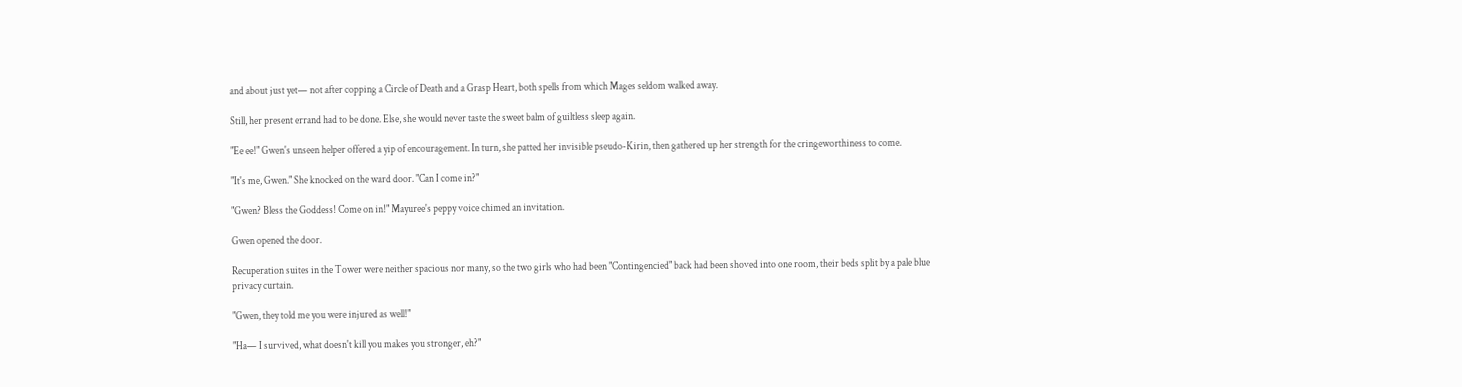and about just yet— not after copping a Circle of Death and a Grasp Heart, both spells from which Mages seldom walked away.

Still, her present errand had to be done. Else, she would never taste the sweet balm of guiltless sleep again.

"Ee ee!" Gwen's unseen helper offered a yip of encouragement. In turn, she patted her invisible pseudo-Kirin, then gathered up her strength for the cringeworthiness to come.

"It's me, Gwen." She knocked on the ward door. "Can I come in?"

"Gwen? Bless the Goddess! Come on in!" Mayuree's peppy voice chimed an invitation.

Gwen opened the door.

Recuperation suites in the Tower were neither spacious nor many, so the two girls who had been "Contingencied" back had been shoved into one room, their beds split by a pale blue privacy curtain.

"Gwen, they told me you were injured as well!"

"Ha— I survived, what doesn't kill you makes you stronger, eh?"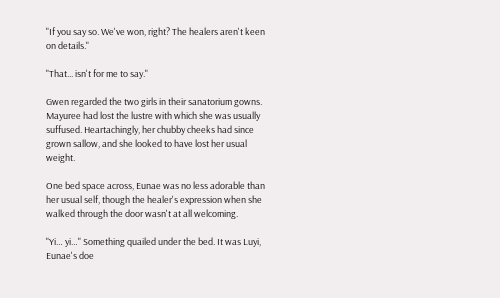"If you say so. We've won, right? The healers aren't keen on details."

"That... isn't for me to say."

Gwen regarded the two girls in their sanatorium gowns. Mayuree had lost the lustre with which she was usually suffused. Heartachingly, her chubby cheeks had since grown sallow, and she looked to have lost her usual weight.

One bed space across, Eunae was no less adorable than her usual self, though the healer's expression when she walked through the door wasn't at all welcoming.

"Yi… yi…" Something quailed under the bed. It was Luyi, Eunae's doe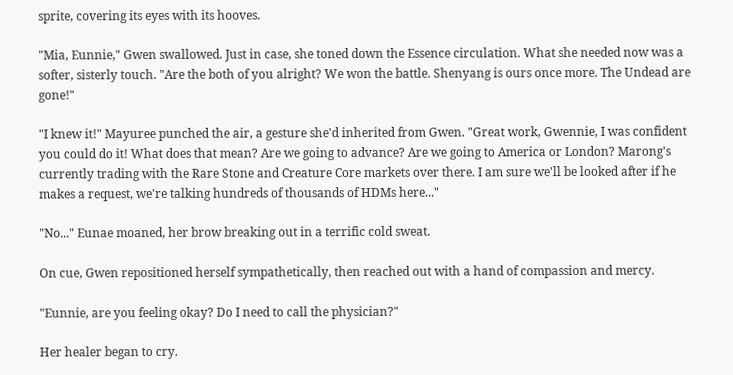sprite, covering its eyes with its hooves.

"Mia, Eunnie," Gwen swallowed. Just in case, she toned down the Essence circulation. What she needed now was a softer, sisterly touch. "Are the both of you alright? We won the battle. Shenyang is ours once more. The Undead are gone!"

"I knew it!" Mayuree punched the air, a gesture she'd inherited from Gwen. "Great work, Gwennie, I was confident you could do it! What does that mean? Are we going to advance? Are we going to America or London? Marong's currently trading with the Rare Stone and Creature Core markets over there. I am sure we'll be looked after if he makes a request, we're talking hundreds of thousands of HDMs here..."

"No..." Eunae moaned, her brow breaking out in a terrific cold sweat.

On cue, Gwen repositioned herself sympathetically, then reached out with a hand of compassion and mercy.

"Eunnie, are you feeling okay? Do I need to call the physician?"

Her healer began to cry.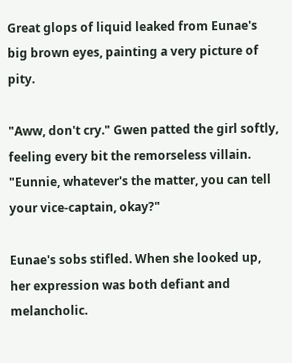Great glops of liquid leaked from Eunae's big brown eyes, painting a very picture of pity.

"Aww, don't cry." Gwen patted the girl softly, feeling every bit the remorseless villain. "Eunnie, whatever's the matter, you can tell your vice-captain, okay?"

Eunae's sobs stifled. When she looked up, her expression was both defiant and melancholic.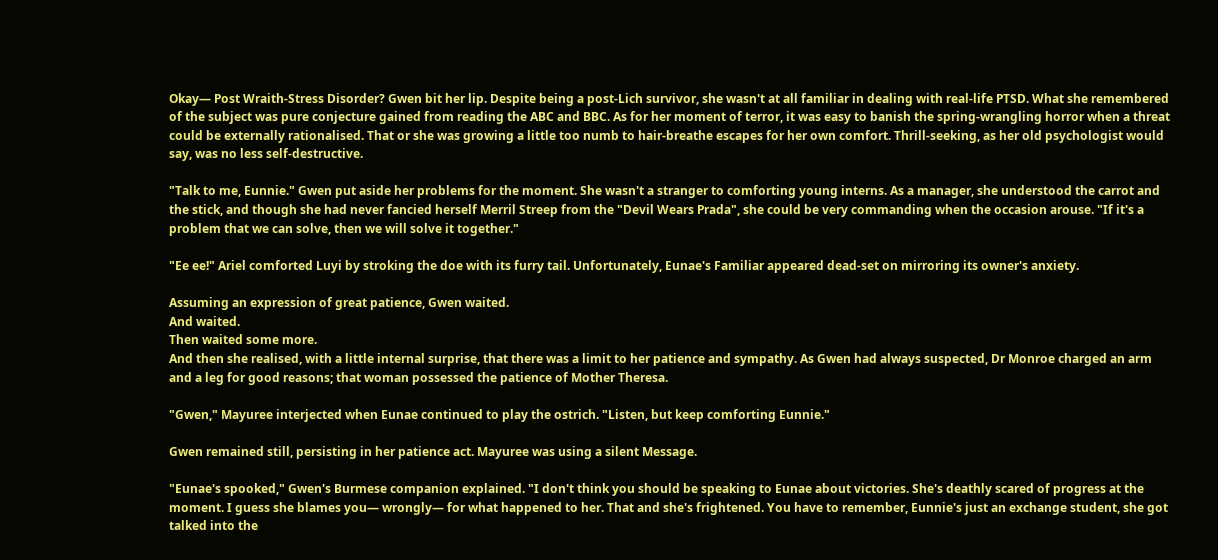Okay— Post Wraith-Stress Disorder? Gwen bit her lip. Despite being a post-Lich survivor, she wasn't at all familiar in dealing with real-life PTSD. What she remembered of the subject was pure conjecture gained from reading the ABC and BBC. As for her moment of terror, it was easy to banish the spring-wrangling horror when a threat could be externally rationalised. That or she was growing a little too numb to hair-breathe escapes for her own comfort. Thrill-seeking, as her old psychologist would say, was no less self-destructive.

"Talk to me, Eunnie." Gwen put aside her problems for the moment. She wasn't a stranger to comforting young interns. As a manager, she understood the carrot and the stick, and though she had never fancied herself Merril Streep from the "Devil Wears Prada", she could be very commanding when the occasion arouse. "If it's a problem that we can solve, then we will solve it together."

"Ee ee!" Ariel comforted Luyi by stroking the doe with its furry tail. Unfortunately, Eunae's Familiar appeared dead-set on mirroring its owner's anxiety.

Assuming an expression of great patience, Gwen waited.
And waited.
Then waited some more.
And then she realised, with a little internal surprise, that there was a limit to her patience and sympathy. As Gwen had always suspected, Dr Monroe charged an arm and a leg for good reasons; that woman possessed the patience of Mother Theresa.

"Gwen," Mayuree interjected when Eunae continued to play the ostrich. "Listen, but keep comforting Eunnie."

Gwen remained still, persisting in her patience act. Mayuree was using a silent Message.

"Eunae's spooked," Gwen's Burmese companion explained. "I don't think you should be speaking to Eunae about victories. She's deathly scared of progress at the moment. I guess she blames you— wrongly— for what happened to her. That and she's frightened. You have to remember, Eunnie's just an exchange student, she got talked into the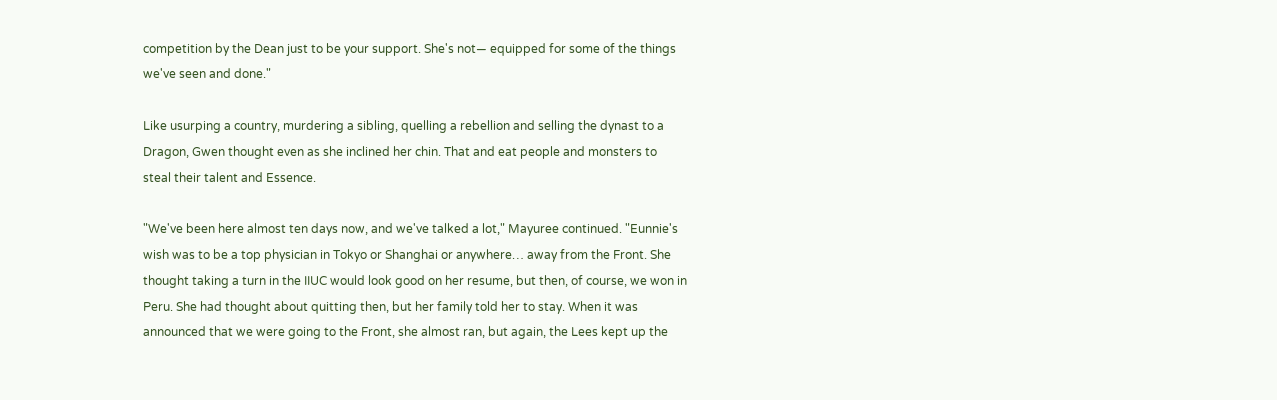competition by the Dean just to be your support. She's not— equipped for some of the things we've seen and done."

Like usurping a country, murdering a sibling, quelling a rebellion and selling the dynast to a Dragon, Gwen thought even as she inclined her chin. That and eat people and monsters to steal their talent and Essence.

"We've been here almost ten days now, and we've talked a lot," Mayuree continued. "Eunnie's wish was to be a top physician in Tokyo or Shanghai or anywhere… away from the Front. She thought taking a turn in the IIUC would look good on her resume, but then, of course, we won in Peru. She had thought about quitting then, but her family told her to stay. When it was announced that we were going to the Front, she almost ran, but again, the Lees kept up the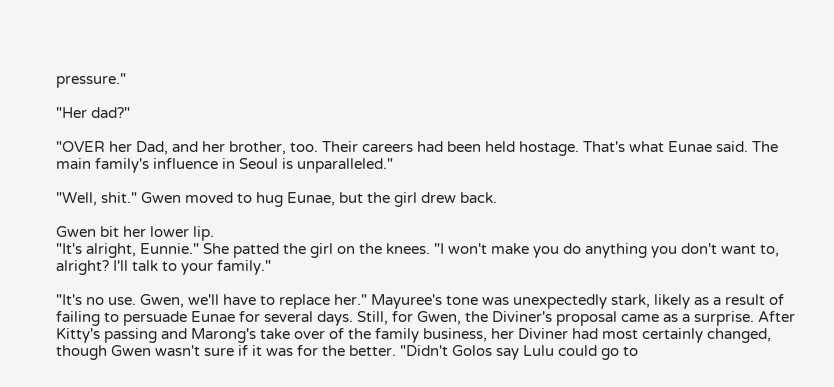pressure."

"Her dad?"

"OVER her Dad, and her brother, too. Their careers had been held hostage. That's what Eunae said. The main family's influence in Seoul is unparalleled."

"Well, shit." Gwen moved to hug Eunae, but the girl drew back.

Gwen bit her lower lip.
"It's alright, Eunnie." She patted the girl on the knees. "I won't make you do anything you don't want to, alright? I'll talk to your family."

"It's no use. Gwen, we'll have to replace her." Mayuree's tone was unexpectedly stark, likely as a result of failing to persuade Eunae for several days. Still, for Gwen, the Diviner's proposal came as a surprise. After Kitty's passing and Marong's take over of the family business, her Diviner had most certainly changed, though Gwen wasn't sure if it was for the better. "Didn't Golos say Lulu could go to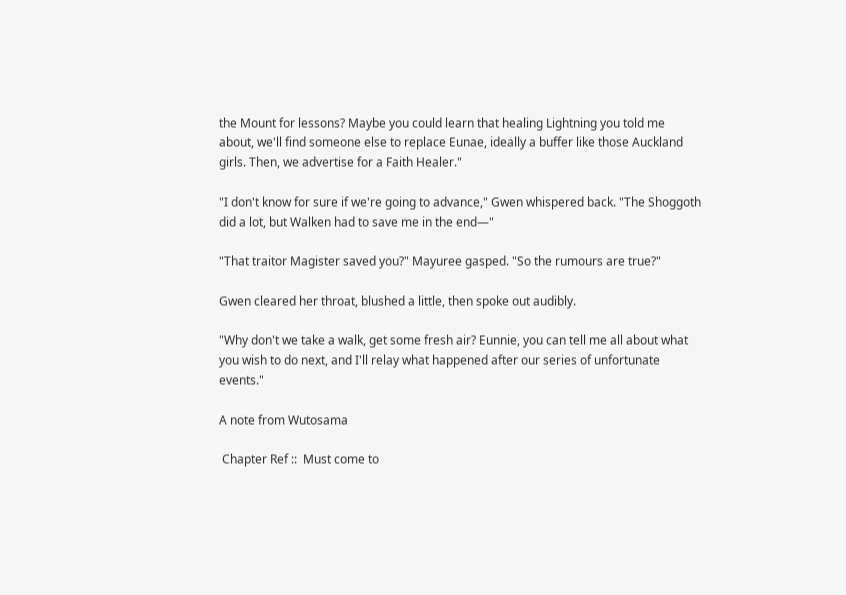the Mount for lessons? Maybe you could learn that healing Lightning you told me about, we'll find someone else to replace Eunae, ideally a buffer like those Auckland girls. Then, we advertise for a Faith Healer."

"I don't know for sure if we're going to advance," Gwen whispered back. "The Shoggoth did a lot, but Walken had to save me in the end—"

"That traitor Magister saved you?" Mayuree gasped. "So the rumours are true?"

Gwen cleared her throat, blushed a little, then spoke out audibly.

"Why don't we take a walk, get some fresh air? Eunnie, you can tell me all about what you wish to do next, and I'll relay what happened after our series of unfortunate events."

A note from Wutosama

 Chapter Ref ::  Must come to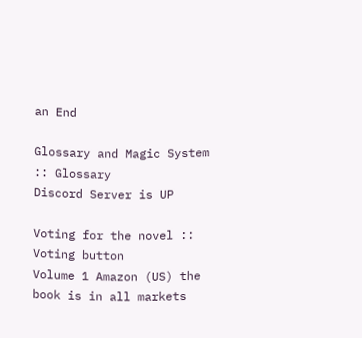an End

Glossary and Magic System :: Glossary
Discord Server is UP

Voting for the novel :: Voting button
Volume 1 Amazon (US) the book is in all markets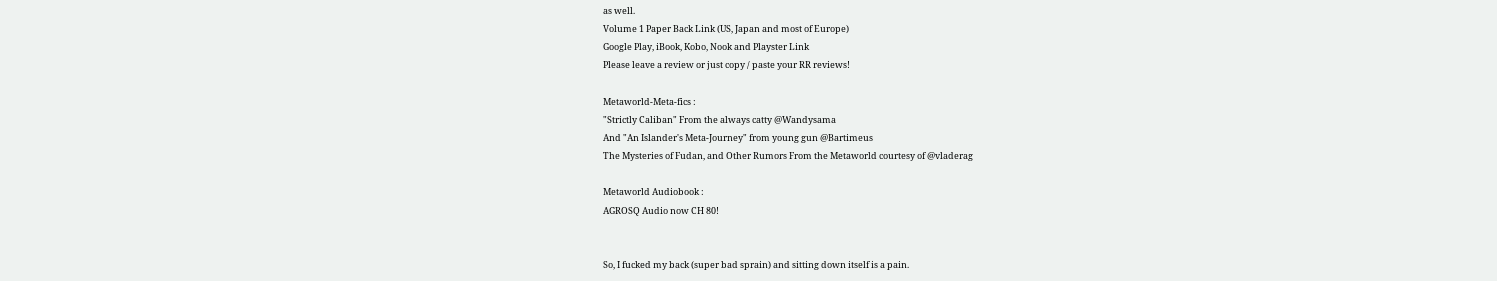as well.
Volume 1 Paper Back Link (US, Japan and most of Europe)
Google Play, iBook, Kobo, Nook and Playster Link
Please leave a review or just copy / paste your RR reviews!

Metaworld-Meta-fics :
"Strictly Caliban" From the always catty @Wandysama
And "An Islander's Meta-Journey" from young gun @Bartimeus
The Mysteries of Fudan, and Other Rumors From the Metaworld courtesy of @vladerag

Metaworld Audiobook :
AGROSQ Audio now CH 80!


So, I fucked my back (super bad sprain) and sitting down itself is a pain.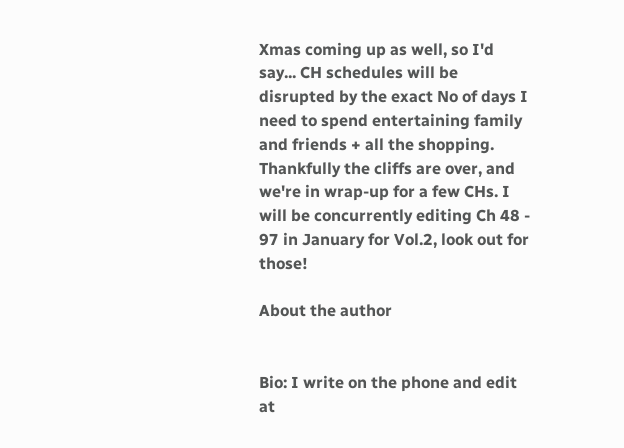Xmas coming up as well, so I'd say... CH schedules will be disrupted by the exact No of days I need to spend entertaining family and friends + all the shopping. Thankfully the cliffs are over, and we're in wrap-up for a few CHs. I will be concurrently editing Ch 48 - 97 in January for Vol.2, look out for those!

About the author


Bio: I write on the phone and edit at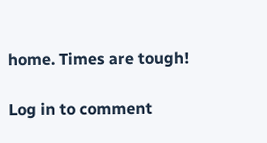home. Times are tough!

Log in to comment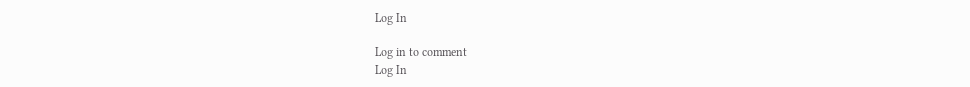Log In

Log in to comment
Log In